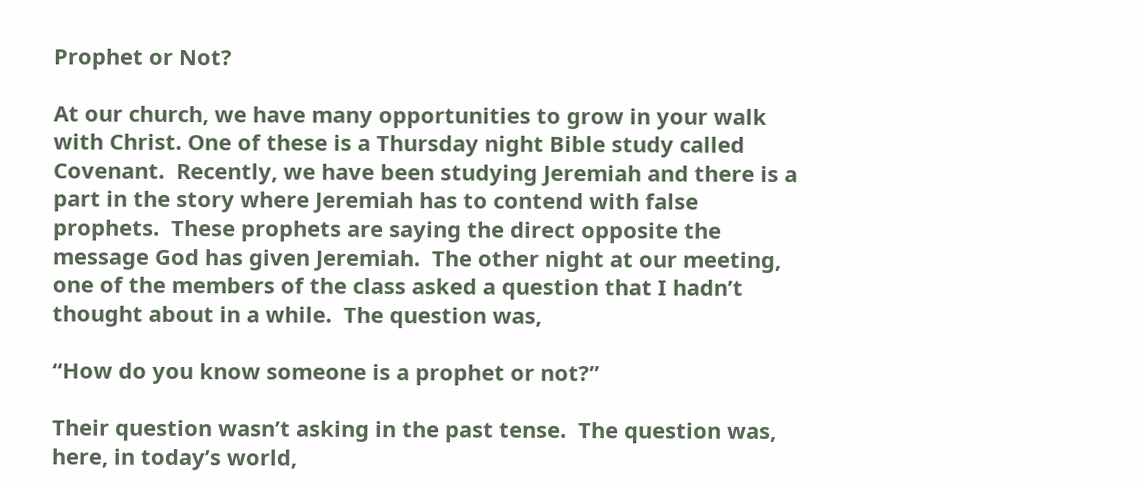Prophet or Not?

At our church, we have many opportunities to grow in your walk with Christ. One of these is a Thursday night Bible study called Covenant.  Recently, we have been studying Jeremiah and there is a part in the story where Jeremiah has to contend with false prophets.  These prophets are saying the direct opposite the message God has given Jeremiah.  The other night at our meeting, one of the members of the class asked a question that I hadn’t thought about in a while.  The question was,

“How do you know someone is a prophet or not?”

Their question wasn’t asking in the past tense.  The question was, here, in today’s world,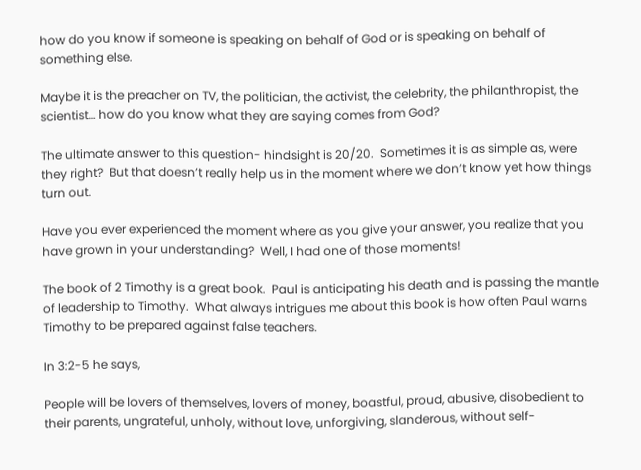how do you know if someone is speaking on behalf of God or is speaking on behalf of something else.

Maybe it is the preacher on TV, the politician, the activist, the celebrity, the philanthropist, the scientist… how do you know what they are saying comes from God?

The ultimate answer to this question- hindsight is 20/20.  Sometimes it is as simple as, were they right?  But that doesn’t really help us in the moment where we don’t know yet how things turn out.

Have you ever experienced the moment where as you give your answer, you realize that you have grown in your understanding?  Well, I had one of those moments!

The book of 2 Timothy is a great book.  Paul is anticipating his death and is passing the mantle of leadership to Timothy.  What always intrigues me about this book is how often Paul warns Timothy to be prepared against false teachers.

In 3:2-5 he says,

People will be lovers of themselves, lovers of money, boastful, proud, abusive, disobedient to their parents, ungrateful, unholy, without love, unforgiving, slanderous, without self-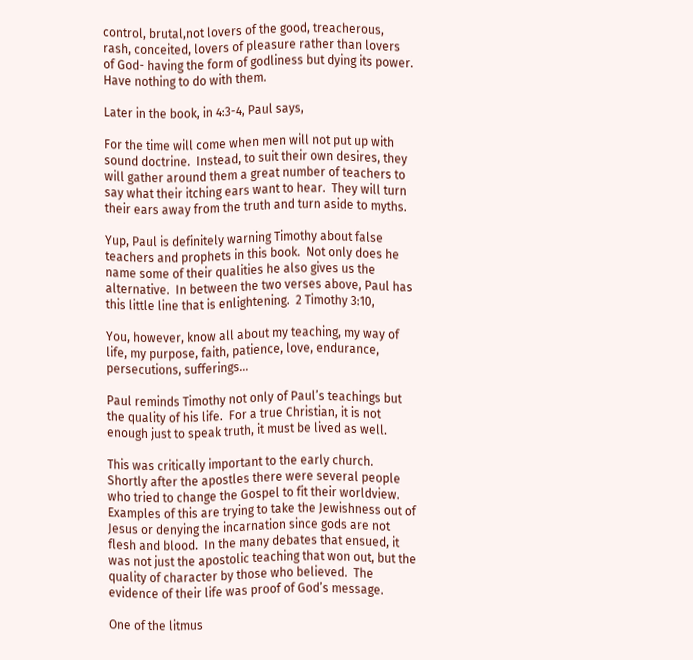control, brutal,not lovers of the good, treacherous, rash, conceited, lovers of pleasure rather than lovers of God- having the form of godliness but dying its power.  Have nothing to do with them.

Later in the book, in 4:3-4, Paul says,

For the time will come when men will not put up with sound doctrine.  Instead, to suit their own desires, they will gather around them a great number of teachers to say what their itching ears want to hear.  They will turn their ears away from the truth and turn aside to myths.

Yup, Paul is definitely warning Timothy about false teachers and prophets in this book.  Not only does he name some of their qualities he also gives us the alternative.  In between the two verses above, Paul has this little line that is enlightening.  2 Timothy 3:10,

You, however, know all about my teaching, my way of life, my purpose, faith, patience, love, endurance, persecutions, sufferings…

Paul reminds Timothy not only of Paul’s teachings but the quality of his life.  For a true Christian, it is not enough just to speak truth, it must be lived as well.

This was critically important to the early church.  Shortly after the apostles there were several people who tried to change the Gospel to fit their worldview.  Examples of this are trying to take the Jewishness out of Jesus or denying the incarnation since gods are not flesh and blood.  In the many debates that ensued, it was not just the apostolic teaching that won out, but the quality of character by those who believed.  The evidence of their life was proof of God’s message.

One of the litmus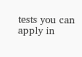tests you can apply in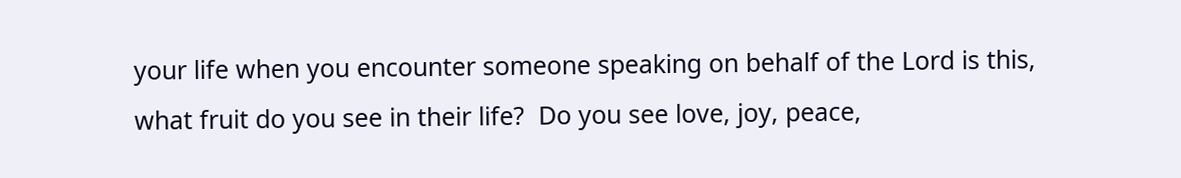your life when you encounter someone speaking on behalf of the Lord is this, what fruit do you see in their life?  Do you see love, joy, peace,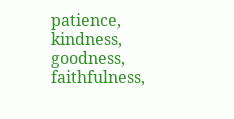patience, kindness, goodness, faithfulness,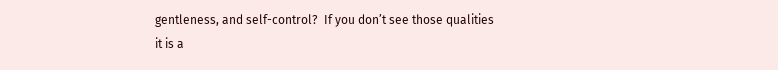gentleness, and self-control?  If you don’t see those qualities it is a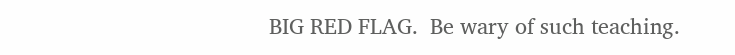BIG RED FLAG.  Be wary of such teaching.